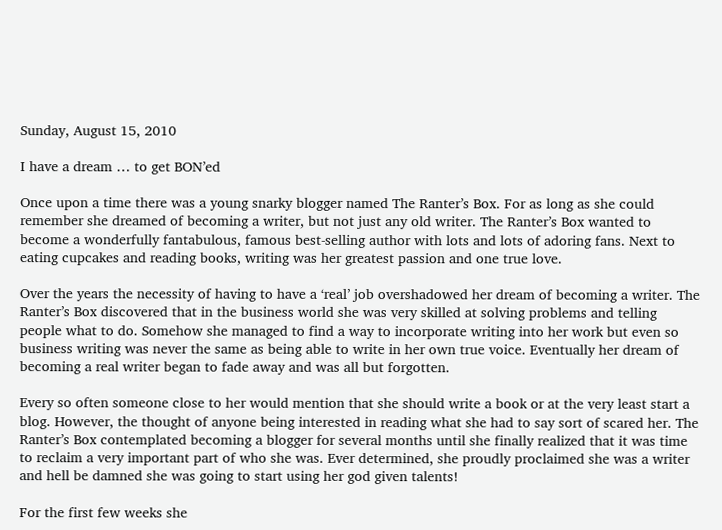Sunday, August 15, 2010

I have a dream … to get BON’ed

Once upon a time there was a young snarky blogger named The Ranter’s Box. For as long as she could remember she dreamed of becoming a writer, but not just any old writer. The Ranter’s Box wanted to become a wonderfully fantabulous, famous best-selling author with lots and lots of adoring fans. Next to eating cupcakes and reading books, writing was her greatest passion and one true love.

Over the years the necessity of having to have a ‘real’ job overshadowed her dream of becoming a writer. The Ranter’s Box discovered that in the business world she was very skilled at solving problems and telling people what to do. Somehow she managed to find a way to incorporate writing into her work but even so business writing was never the same as being able to write in her own true voice. Eventually her dream of becoming a real writer began to fade away and was all but forgotten.

Every so often someone close to her would mention that she should write a book or at the very least start a blog. However, the thought of anyone being interested in reading what she had to say sort of scared her. The Ranter’s Box contemplated becoming a blogger for several months until she finally realized that it was time to reclaim a very important part of who she was. Ever determined, she proudly proclaimed she was a writer and hell be damned she was going to start using her god given talents!

For the first few weeks she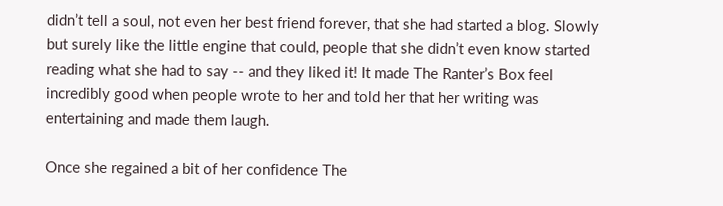didn’t tell a soul, not even her best friend forever, that she had started a blog. Slowly but surely like the little engine that could, people that she didn’t even know started reading what she had to say -- and they liked it! It made The Ranter’s Box feel incredibly good when people wrote to her and told her that her writing was entertaining and made them laugh.

Once she regained a bit of her confidence The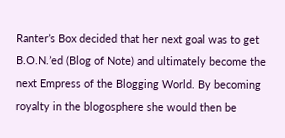Ranter’s Box decided that her next goal was to get B.O.N.’ed (Blog of Note) and ultimately become the next Empress of the Blogging World. By becoming royalty in the blogosphere she would then be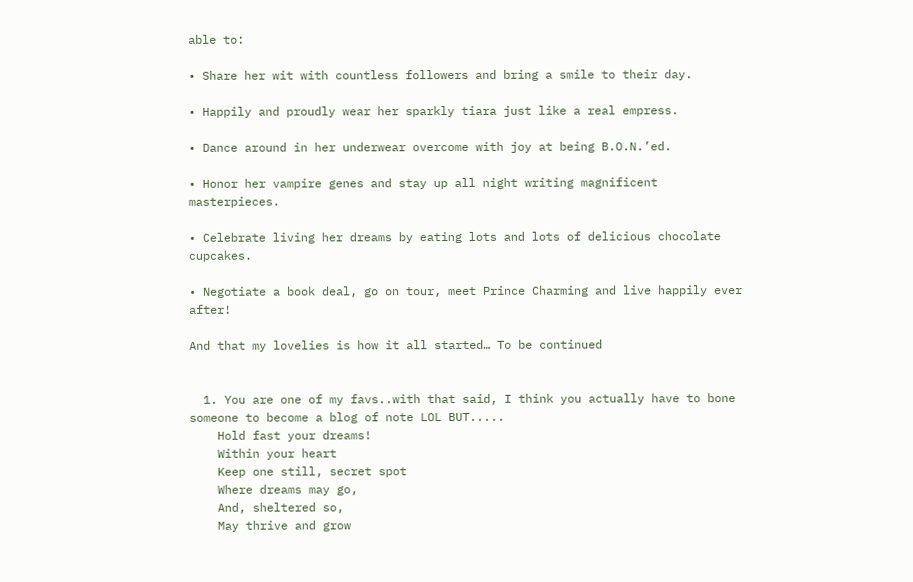able to:

• Share her wit with countless followers and bring a smile to their day.

• Happily and proudly wear her sparkly tiara just like a real empress.

• Dance around in her underwear overcome with joy at being B.O.N.’ed.

• Honor her vampire genes and stay up all night writing magnificent masterpieces.

• Celebrate living her dreams by eating lots and lots of delicious chocolate cupcakes.

• Negotiate a book deal, go on tour, meet Prince Charming and live happily ever after!

And that my lovelies is how it all started… To be continued


  1. You are one of my favs..with that said, I think you actually have to bone someone to become a blog of note LOL BUT.....
    Hold fast your dreams!
    Within your heart
    Keep one still, secret spot
    Where dreams may go,
    And, sheltered so,
    May thrive and grow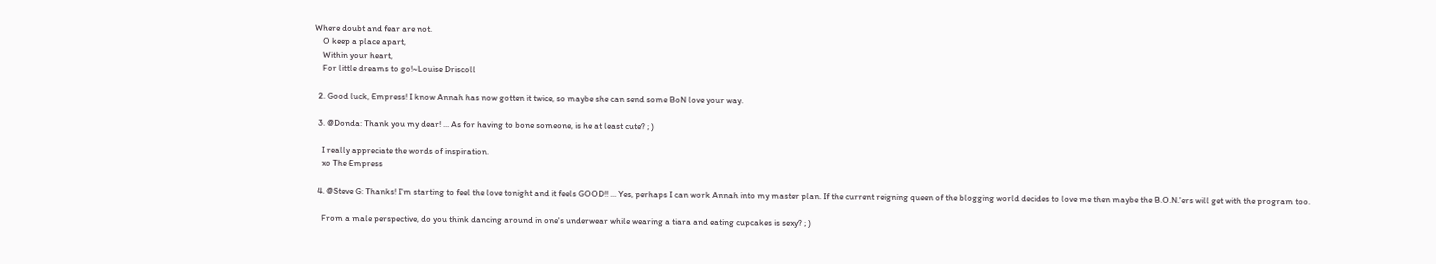Where doubt and fear are not.
    O keep a place apart,
    Within your heart,
    For little dreams to go!~Louise Driscoll

  2. Good luck, Empress! I know Annah has now gotten it twice, so maybe she can send some BoN love your way.

  3. @Donda: Thank you my dear! ... As for having to bone someone, is he at least cute? ; )

    I really appreciate the words of inspiration.
    xo The Empress

  4. @Steve G: Thanks! I'm starting to feel the love tonight and it feels GOOD!! ... Yes, perhaps I can work Annah into my master plan. If the current reigning queen of the blogging world decides to love me then maybe the B.O.N.'ers will get with the program too.

    From a male perspective, do you think dancing around in one's underwear while wearing a tiara and eating cupcakes is sexy? ; )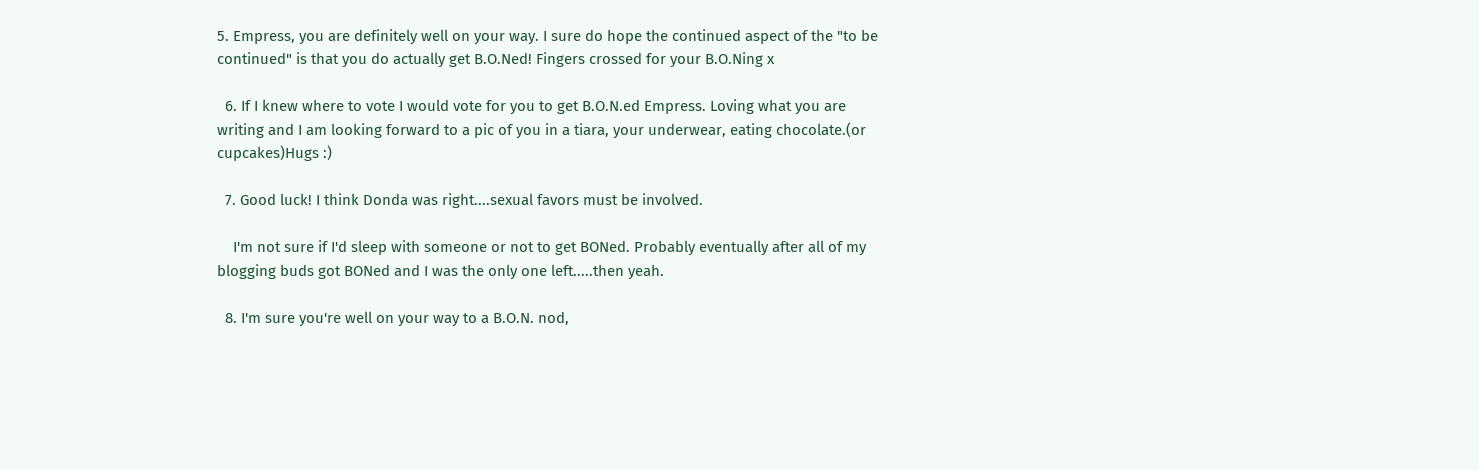5. Empress, you are definitely well on your way. I sure do hope the continued aspect of the "to be continued" is that you do actually get B.O.Ned! Fingers crossed for your B.O.Ning x

  6. If I knew where to vote I would vote for you to get B.O.N.ed Empress. Loving what you are writing and I am looking forward to a pic of you in a tiara, your underwear, eating chocolate.(or cupcakes)Hugs :)

  7. Good luck! I think Donda was right....sexual favors must be involved.

    I'm not sure if I'd sleep with someone or not to get BONed. Probably eventually after all of my blogging buds got BONed and I was the only one left.....then yeah.

  8. I'm sure you're well on your way to a B.O.N. nod,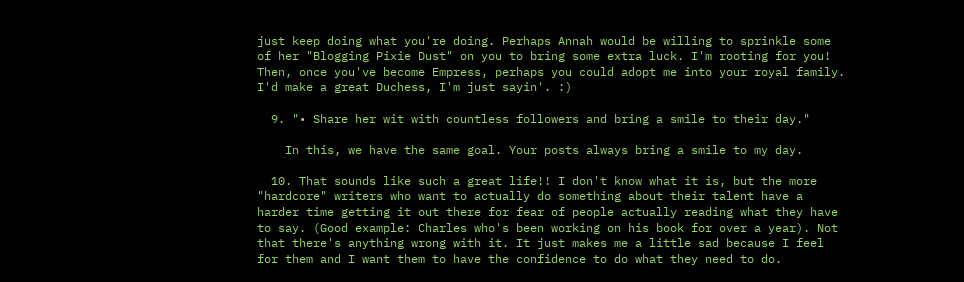just keep doing what you're doing. Perhaps Annah would be willing to sprinkle some of her "Blogging Pixie Dust" on you to bring some extra luck. I'm rooting for you! Then, once you've become Empress, perhaps you could adopt me into your royal family. I'd make a great Duchess, I'm just sayin'. :)

  9. "• Share her wit with countless followers and bring a smile to their day."

    In this, we have the same goal. Your posts always bring a smile to my day.

  10. That sounds like such a great life!! I don't know what it is, but the more "hardcore" writers who want to actually do something about their talent have a harder time getting it out there for fear of people actually reading what they have to say. (Good example: Charles who's been working on his book for over a year). Not that there's anything wrong with it. It just makes me a little sad because I feel for them and I want them to have the confidence to do what they need to do.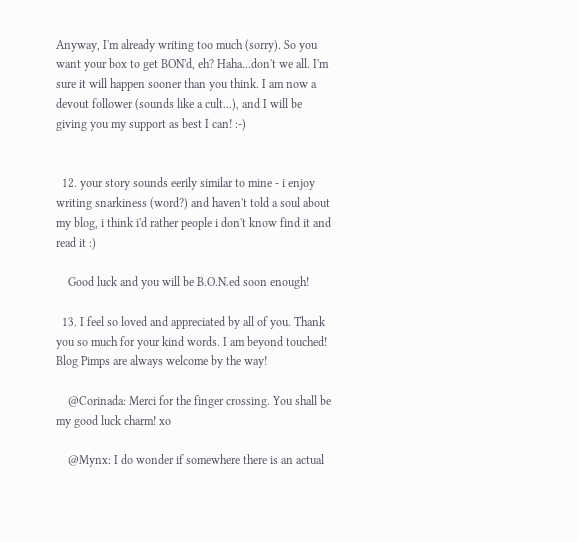Anyway, I'm already writing too much (sorry). So you want your box to get BON'd, eh? Haha...don't we all. I'm sure it will happen sooner than you think. I am now a devout follower (sounds like a cult...), and I will be giving you my support as best I can! :-)


  12. your story sounds eerily similar to mine - i enjoy writing snarkiness (word?) and haven't told a soul about my blog, i think i'd rather people i don't know find it and read it :)

    Good luck and you will be B.O.N.ed soon enough!

  13. I feel so loved and appreciated by all of you. Thank you so much for your kind words. I am beyond touched! Blog Pimps are always welcome by the way!

    @Corinada: Merci for the finger crossing. You shall be my good luck charm! xo

    @Mynx: I do wonder if somewhere there is an actual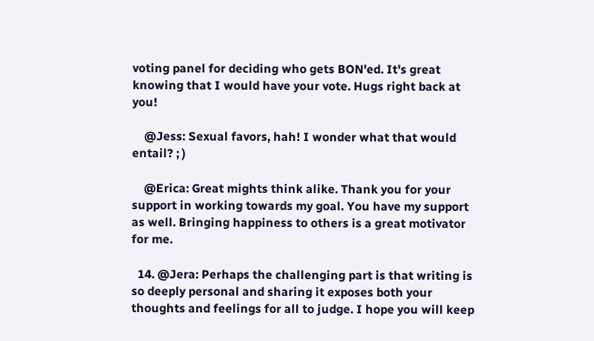voting panel for deciding who gets BON'ed. It's great knowing that I would have your vote. Hugs right back at you!

    @Jess: Sexual favors, hah! I wonder what that would entail? ; )

    @Erica: Great mights think alike. Thank you for your support in working towards my goal. You have my support as well. Bringing happiness to others is a great motivator for me.

  14. @Jera: Perhaps the challenging part is that writing is so deeply personal and sharing it exposes both your thoughts and feelings for all to judge. I hope you will keep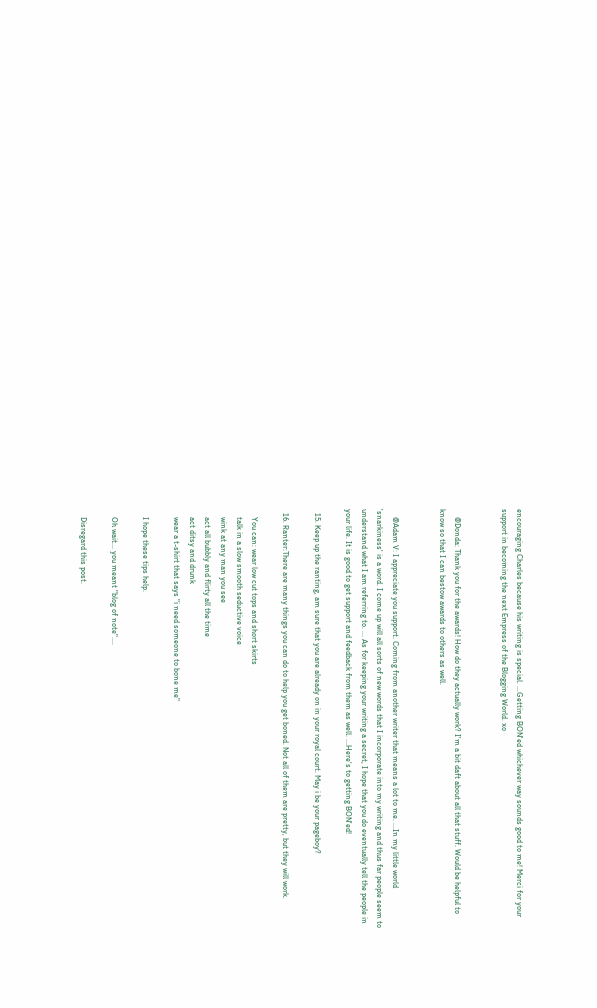encouraging Charles because his writing is special. ...Getting BON'ed whichever way sounds good to me! Merci for your support in becoming the next Empress of the Blogging World. xo


    @Donda: Thank you for the awards! How do they actually work? I'm a bit daft about all that stuff. Would be helpful to know so that I can bestow awards to others as well.


    @Adam V: I appreciate you support. Coming from another writer that means a lot to me. ...In my little world 'snarkiness' is a word. I come up will all sorts of new words that I incorporate into my writing and thus far people seem to understand what I am referring to. ... As for keeping your writing a secret, I hope that you do eventually tell the people in your life. It is good to get support and feedback from them as well. ...Here's to getting BON'ed!

  15. Keep up the ranting, am sure that you are already on in your royal court. May i be your pageboy?

  16. Ranter:There are many things you can do to help you get boned. Not all of them are pretty, but they will work.

    You can: wear low cut tops and short skirts
    talk in a slow smooth seductive voice
    wink at any man you see
    act all bubbly and flirty all the time
    act ditsy and drunk
    wear a t-shirt that says "i need someone to bone me"

    I hope these tips help.

    Oh wait... you meant "blog of note"....

    Disregard this post.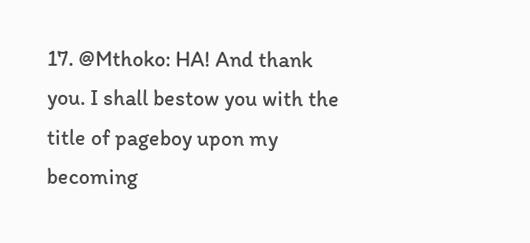17. @Mthoko: HA! And thank you. I shall bestow you with the title of pageboy upon my becoming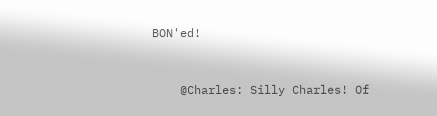BON'ed!


    @Charles: Silly Charles! Of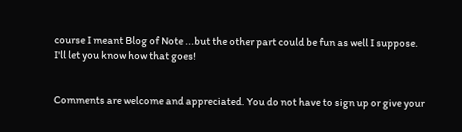course I meant Blog of Note ...but the other part could be fun as well I suppose. I'll let you know how that goes!


Comments are welcome and appreciated. You do not have to sign up or give your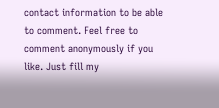contact information to be able to comment. Feel free to comment anonymously if you like. Just fill my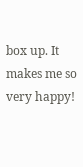box up. It makes me so very happy!